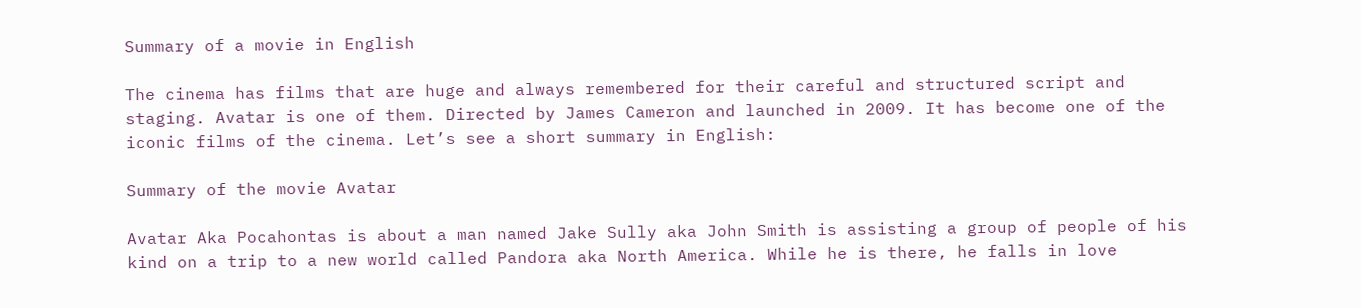Summary of a movie in English

The cinema has films that are huge and always remembered for their careful and structured script and staging. Avatar is one of them. Directed by James Cameron and launched in 2009. It has become one of the iconic films of the cinema. Let’s see a short summary in English:

Summary of the movie Avatar

Avatar Aka Pocahontas is about a man named Jake Sully aka John Smith is assisting a group of people of his kind on a trip to a new world called Pandora aka North America. While he is there, he falls in love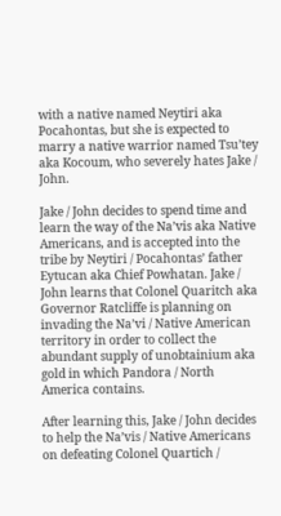with a native named Neytiri aka Pocahontas, but she is expected to marry a native warrior named Tsu’tey aka Kocoum, who severely hates Jake / John.

Jake / John decides to spend time and learn the way of the Na’vis aka Native Americans, and is accepted into the tribe by Neytiri / Pocahontas’ father Eytucan aka Chief Powhatan. Jake / John learns that Colonel Quaritch aka Governor Ratcliffe is planning on invading the Na’vi / Native American territory in order to collect the abundant supply of unobtainium aka gold in which Pandora / North America contains.

After learning this, Jake / John decides to help the Na’vis / Native Americans on defeating Colonel Quartich /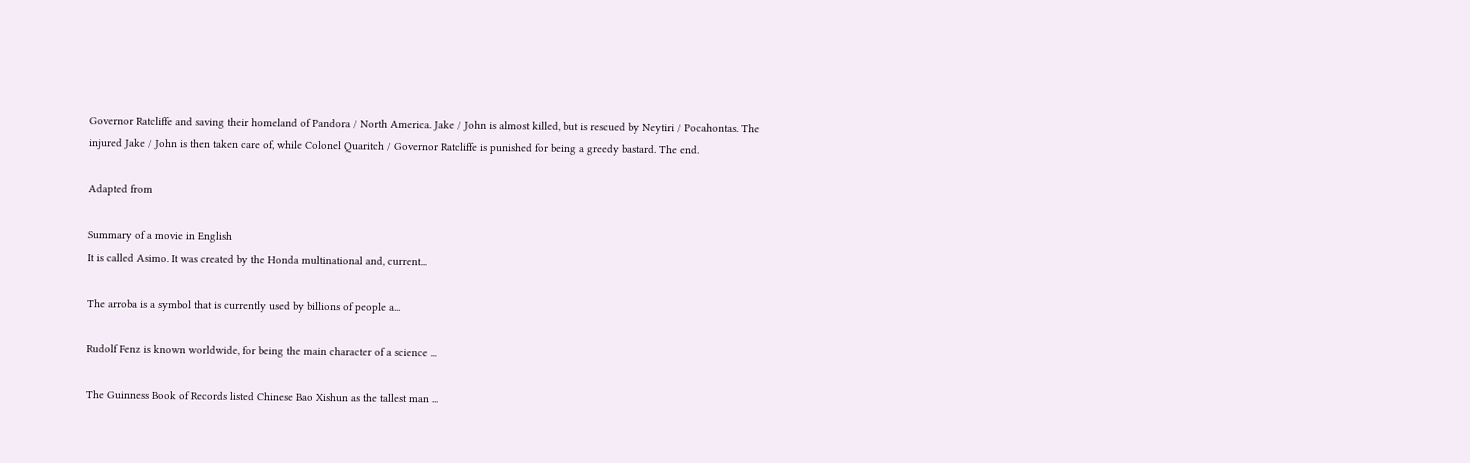Governor Ratcliffe and saving their homeland of Pandora / North America. Jake / John is almost killed, but is rescued by Neytiri / Pocahontas. The injured Jake / John is then taken care of, while Colonel Quaritch / Governor Ratcliffe is punished for being a greedy bastard. The end.

Adapted from

Summary of a movie in English
It is called Asimo. It was created by the Honda multinational and, current...

The arroba is a symbol that is currently used by billions of people a...

Rudolf Fenz is known worldwide, for being the main character of a science ...

The Guinness Book of Records listed Chinese Bao Xishun as the tallest man ...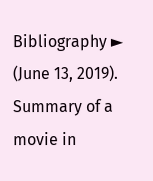Bibliography ► (June 13, 2019). Summary of a movie in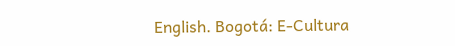English. Bogotá: E-Cultura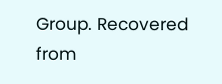Group. Recovered from